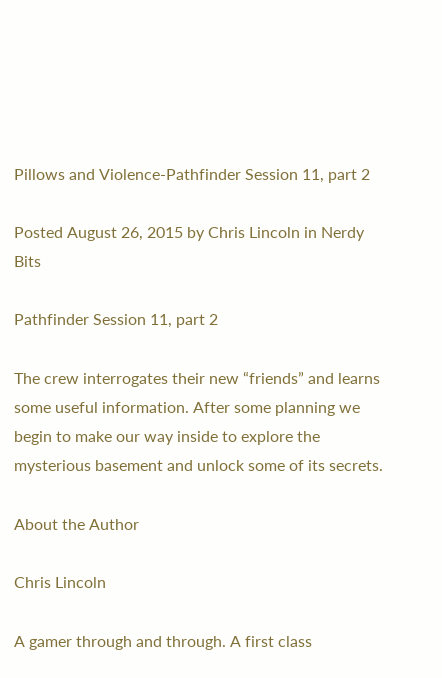Pillows and Violence-Pathfinder Session 11, part 2

Posted August 26, 2015 by Chris Lincoln in Nerdy Bits

Pathfinder Session 11, part 2

The crew interrogates their new “friends” and learns some useful information. After some planning we begin to make our way inside to explore the mysterious basement and unlock some of its secrets.

About the Author

Chris Lincoln

A gamer through and through. A first class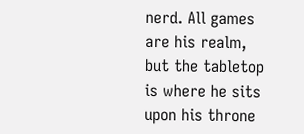nerd. All games are his realm, but the tabletop is where he sits upon his throne